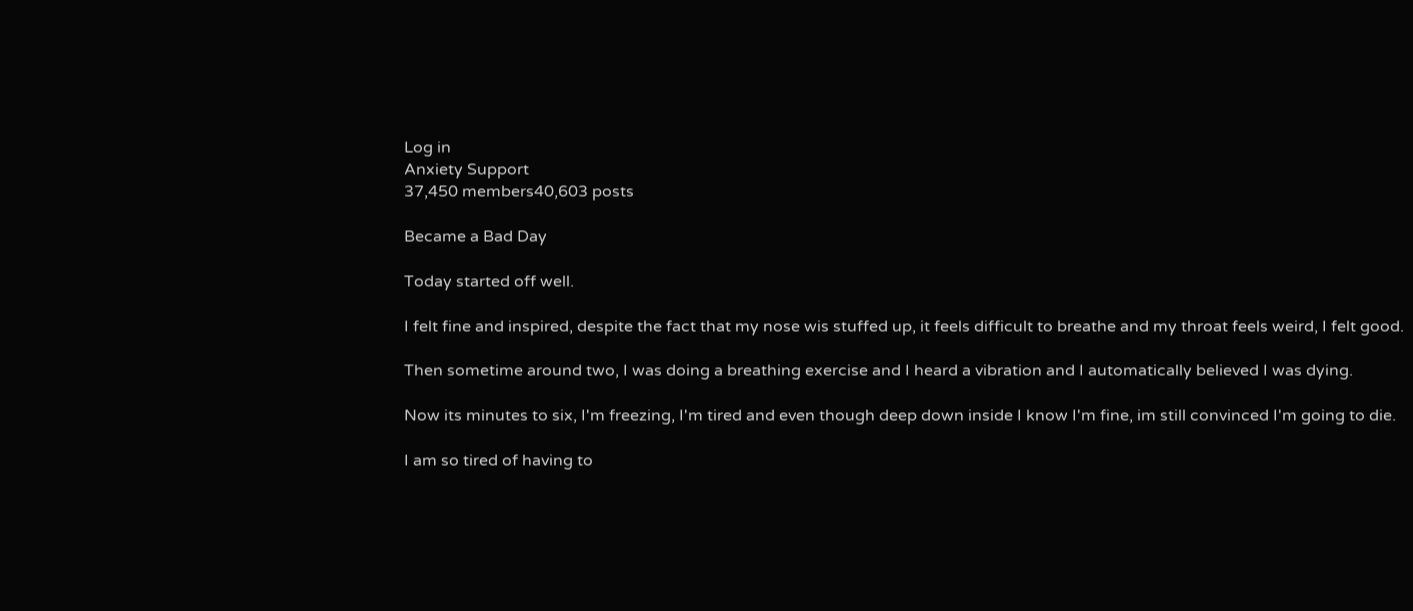Log in
Anxiety Support
37,450 members40,603 posts

Became a Bad Day

Today started off well.

I felt fine and inspired, despite the fact that my nose wis stuffed up, it feels difficult to breathe and my throat feels weird, I felt good.

Then sometime around two, I was doing a breathing exercise and I heard a vibration and I automatically believed I was dying.

Now its minutes to six, I'm freezing, I'm tired and even though deep down inside I know I'm fine, im still convinced I'm going to die.

I am so tired of having to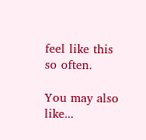feel like this so often.

You may also like...